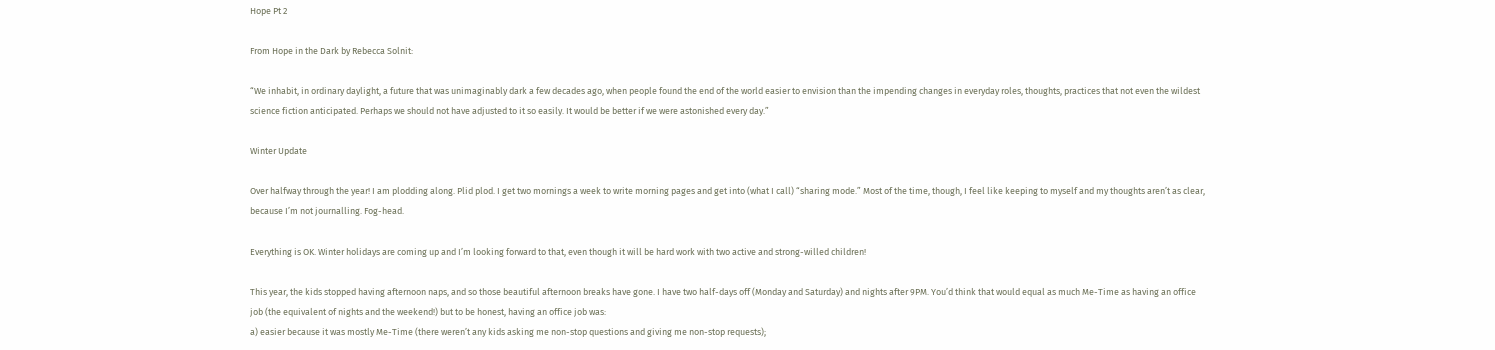Hope Pt 2

From Hope in the Dark by Rebecca Solnit:

“We inhabit, in ordinary daylight, a future that was unimaginably dark a few decades ago, when people found the end of the world easier to envision than the impending changes in everyday roles, thoughts, practices that not even the wildest science fiction anticipated. Perhaps we should not have adjusted to it so easily. It would be better if we were astonished every day.”

Winter Update

Over halfway through the year! I am plodding along. Plid plod. I get two mornings a week to write morning pages and get into (what I call) “sharing mode.” Most of the time, though, I feel like keeping to myself and my thoughts aren’t as clear, because I’m not journalling. Fog-head.

Everything is OK. Winter holidays are coming up and I’m looking forward to that, even though it will be hard work with two active and strong-willed children!

This year, the kids stopped having afternoon naps, and so those beautiful afternoon breaks have gone. I have two half-days off (Monday and Saturday) and nights after 9PM. You’d think that would equal as much Me-Time as having an office job (the equivalent of nights and the weekend!) but to be honest, having an office job was:
a) easier because it was mostly Me-Time (there weren’t any kids asking me non-stop questions and giving me non-stop requests);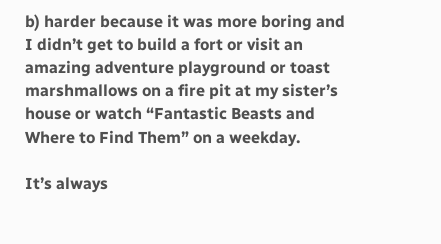b) harder because it was more boring and I didn’t get to build a fort or visit an amazing adventure playground or toast marshmallows on a fire pit at my sister’s house or watch “Fantastic Beasts and Where to Find Them” on a weekday.

It’s always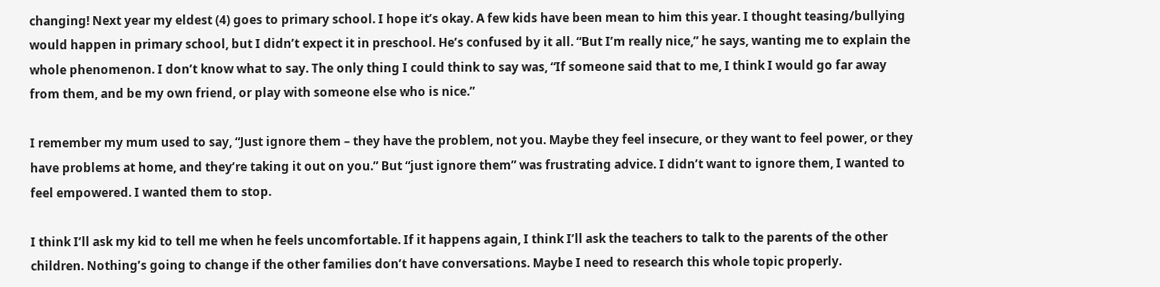changing! Next year my eldest (4) goes to primary school. I hope it’s okay. A few kids have been mean to him this year. I thought teasing/bullying would happen in primary school, but I didn’t expect it in preschool. He’s confused by it all. “But I’m really nice,” he says, wanting me to explain the whole phenomenon. I don’t know what to say. The only thing I could think to say was, “If someone said that to me, I think I would go far away from them, and be my own friend, or play with someone else who is nice.”

I remember my mum used to say, “Just ignore them – they have the problem, not you. Maybe they feel insecure, or they want to feel power, or they have problems at home, and they’re taking it out on you.” But “just ignore them” was frustrating advice. I didn’t want to ignore them, I wanted to feel empowered. I wanted them to stop.

I think I’ll ask my kid to tell me when he feels uncomfortable. If it happens again, I think I’ll ask the teachers to talk to the parents of the other children. Nothing’s going to change if the other families don’t have conversations. Maybe I need to research this whole topic properly.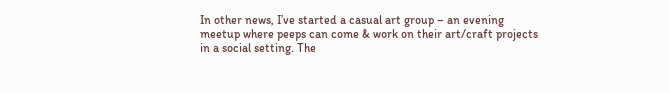In other news, I’ve started a casual art group – an evening meetup where peeps can come & work on their art/craft projects in a social setting. The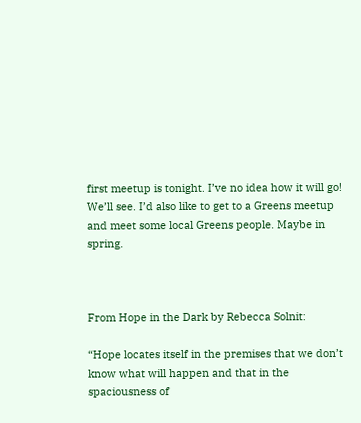first meetup is tonight. I’ve no idea how it will go! We’ll see. I’d also like to get to a Greens meetup and meet some local Greens people. Maybe in spring.



From Hope in the Dark by Rebecca Solnit:

“Hope locates itself in the premises that we don’t know what will happen and that in the spaciousness of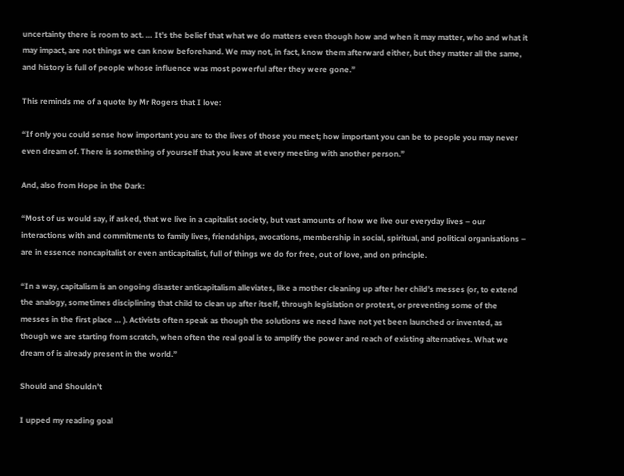uncertainty there is room to act. … It’s the belief that what we do matters even though how and when it may matter, who and what it may impact, are not things we can know beforehand. We may not, in fact, know them afterward either, but they matter all the same, and history is full of people whose influence was most powerful after they were gone.”

This reminds me of a quote by Mr Rogers that I love:

“If only you could sense how important you are to the lives of those you meet; how important you can be to people you may never even dream of. There is something of yourself that you leave at every meeting with another person.”

And, also from Hope in the Dark:

“Most of us would say, if asked, that we live in a capitalist society, but vast amounts of how we live our everyday lives – our interactions with and commitments to family lives, friendships, avocations, membership in social, spiritual, and political organisations – are in essence noncapitalist or even anticapitalist, full of things we do for free, out of love, and on principle.

“In a way, capitalism is an ongoing disaster anticapitalism alleviates, like a mother cleaning up after her child’s messes (or, to extend the analogy, sometimes disciplining that child to clean up after itself, through legislation or protest, or preventing some of the messes in the first place … ). Activists often speak as though the solutions we need have not yet been launched or invented, as though we are starting from scratch, when often the real goal is to amplify the power and reach of existing alternatives. What we dream of is already present in the world.”

Should and Shouldn’t

I upped my reading goal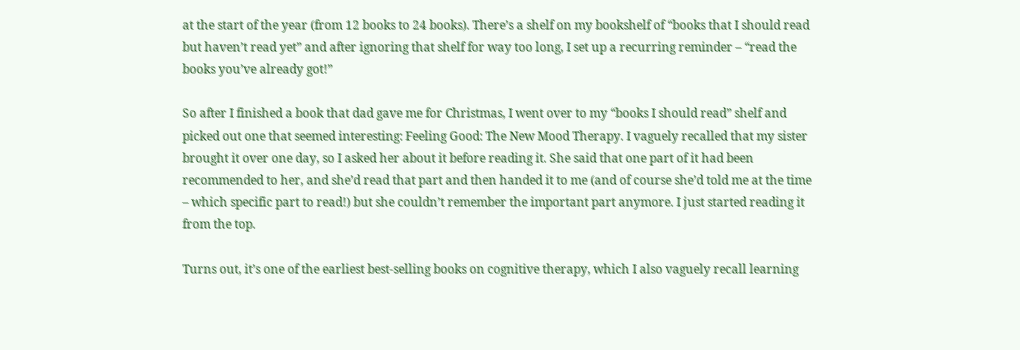at the start of the year (from 12 books to 24 books). There’s a shelf on my bookshelf of “books that I should read but haven’t read yet” and after ignoring that shelf for way too long, I set up a recurring reminder – “read the books you’ve already got!”

So after I finished a book that dad gave me for Christmas, I went over to my “books I should read” shelf and picked out one that seemed interesting: Feeling Good: The New Mood Therapy. I vaguely recalled that my sister brought it over one day, so I asked her about it before reading it. She said that one part of it had been recommended to her, and she’d read that part and then handed it to me (and of course she’d told me at the time – which specific part to read!) but she couldn’t remember the important part anymore. I just started reading it from the top.

Turns out, it’s one of the earliest best-selling books on cognitive therapy, which I also vaguely recall learning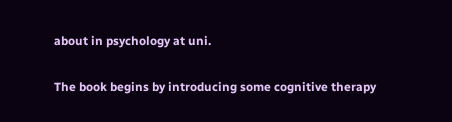about in psychology at uni.

The book begins by introducing some cognitive therapy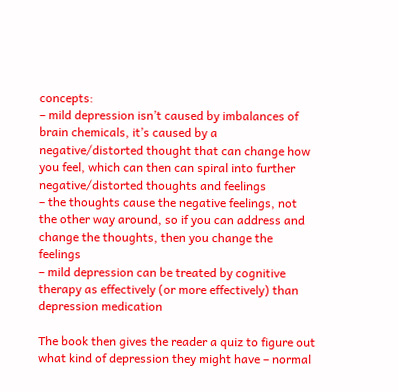concepts:
– mild depression isn’t caused by imbalances of brain chemicals, it’s caused by a negative/distorted thought that can change how you feel, which can then can spiral into further negative/distorted thoughts and feelings
– the thoughts cause the negative feelings, not the other way around, so if you can address and change the thoughts, then you change the feelings
– mild depression can be treated by cognitive therapy as effectively (or more effectively) than depression medication

The book then gives the reader a quiz to figure out what kind of depression they might have – normal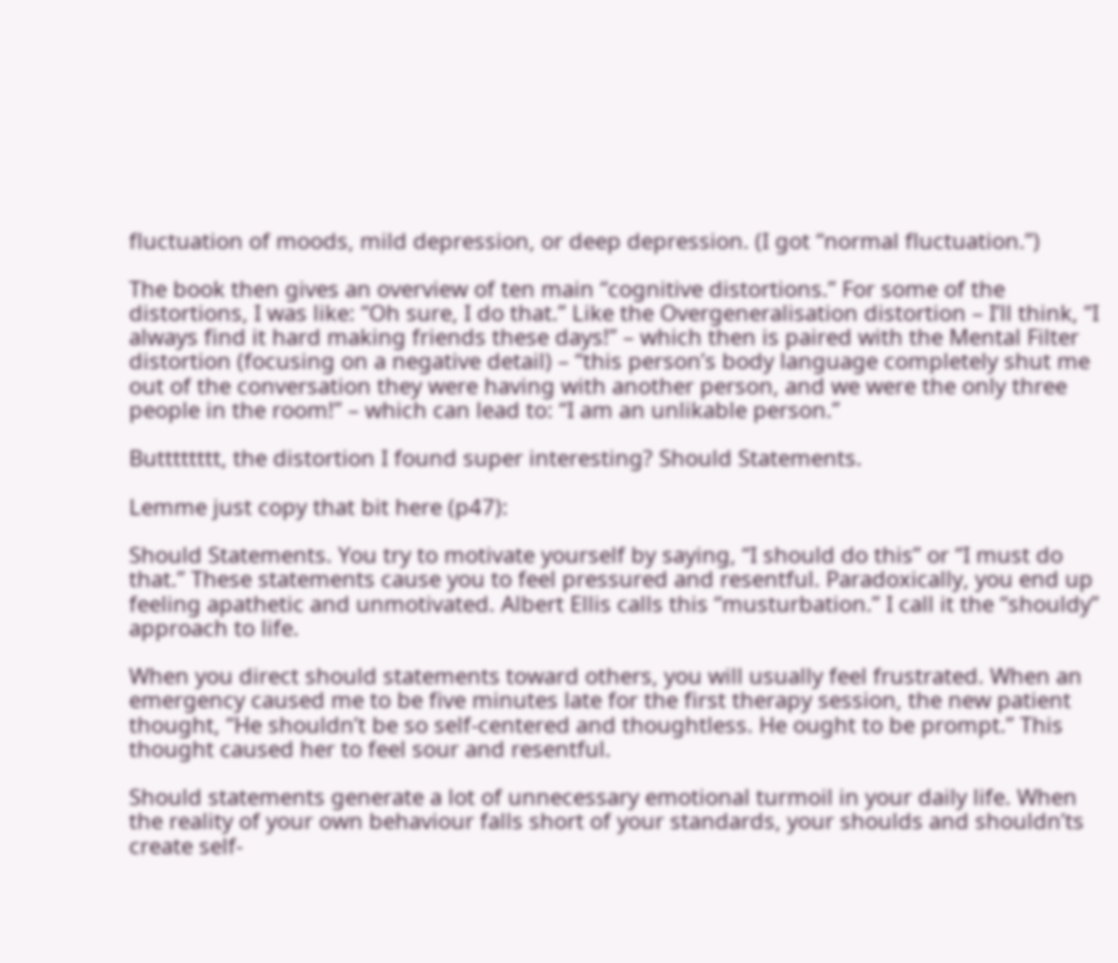fluctuation of moods, mild depression, or deep depression. (I got “normal fluctuation.”)

The book then gives an overview of ten main “cognitive distortions.” For some of the distortions, I was like: “Oh sure, I do that.” Like the Overgeneralisation distortion – I’ll think, “I always find it hard making friends these days!” – which then is paired with the Mental Filter distortion (focusing on a negative detail) – “this person’s body language completely shut me out of the conversation they were having with another person, and we were the only three people in the room!” – which can lead to: “I am an unlikable person.”

Butttttttt, the distortion I found super interesting? Should Statements.

Lemme just copy that bit here (p47):

Should Statements. You try to motivate yourself by saying, “I should do this” or “I must do that.” These statements cause you to feel pressured and resentful. Paradoxically, you end up feeling apathetic and unmotivated. Albert Ellis calls this “musturbation.” I call it the “shouldy” approach to life.

When you direct should statements toward others, you will usually feel frustrated. When an emergency caused me to be five minutes late for the first therapy session, the new patient thought, “He shouldn’t be so self-centered and thoughtless. He ought to be prompt.” This thought caused her to feel sour and resentful.

Should statements generate a lot of unnecessary emotional turmoil in your daily life. When the reality of your own behaviour falls short of your standards, your shoulds and shouldn’ts create self-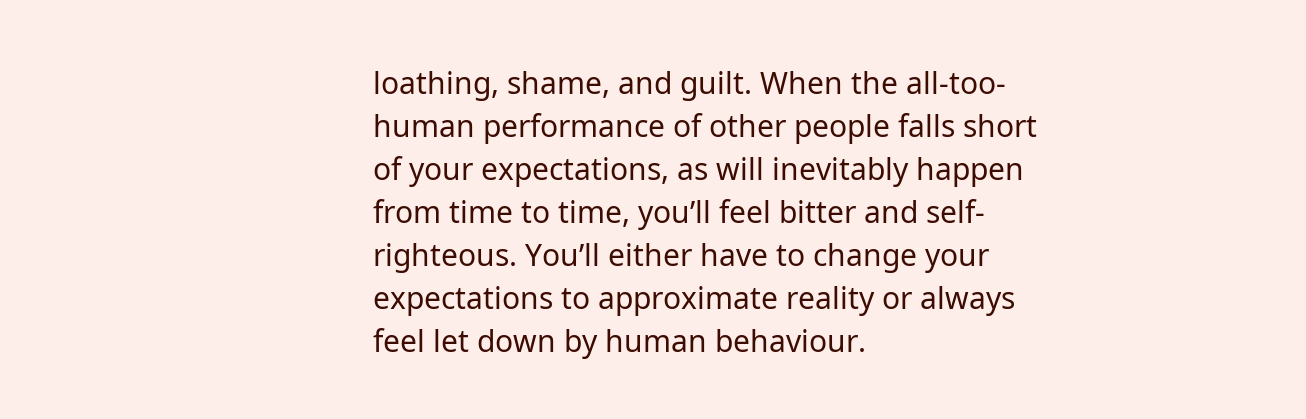loathing, shame, and guilt. When the all-too-human performance of other people falls short of your expectations, as will inevitably happen from time to time, you’ll feel bitter and self-righteous. You’ll either have to change your expectations to approximate reality or always feel let down by human behaviour.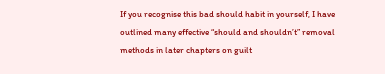If you recognise this bad should habit in yourself, I have outlined many effective “should and shouldn’t” removal methods in later chapters on guilt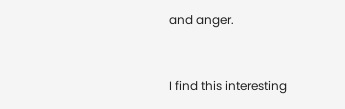and anger.


I find this interesting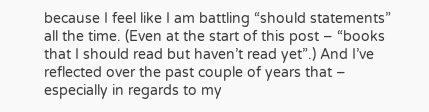because I feel like I am battling “should statements” all the time. (Even at the start of this post – “books that I should read but haven’t read yet”.) And I’ve reflected over the past couple of years that – especially in regards to my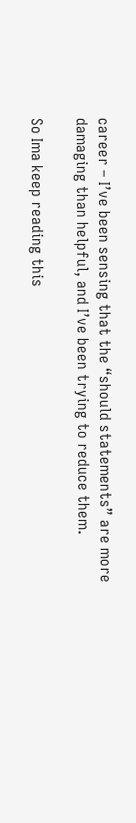career – I’ve been sensing that the “should statements” are more damaging than helpful, and I’ve been trying to reduce them.

So Ima keep reading this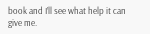book and I’ll see what help it can give me.